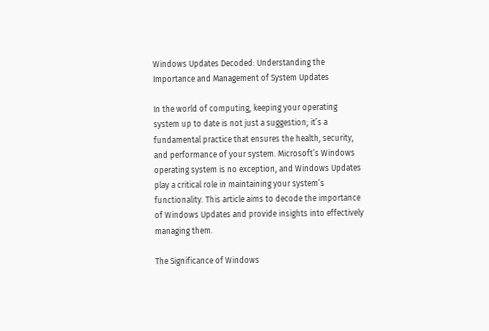Windows Updates Decoded: Understanding the Importance and Management of System Updates

In the world of computing, keeping your operating system up to date is not just a suggestion; it’s a fundamental practice that ensures the health, security, and performance of your system. Microsoft’s Windows operating system is no exception, and Windows Updates play a critical role in maintaining your system’s functionality. This article aims to decode the importance of Windows Updates and provide insights into effectively managing them.

The Significance of Windows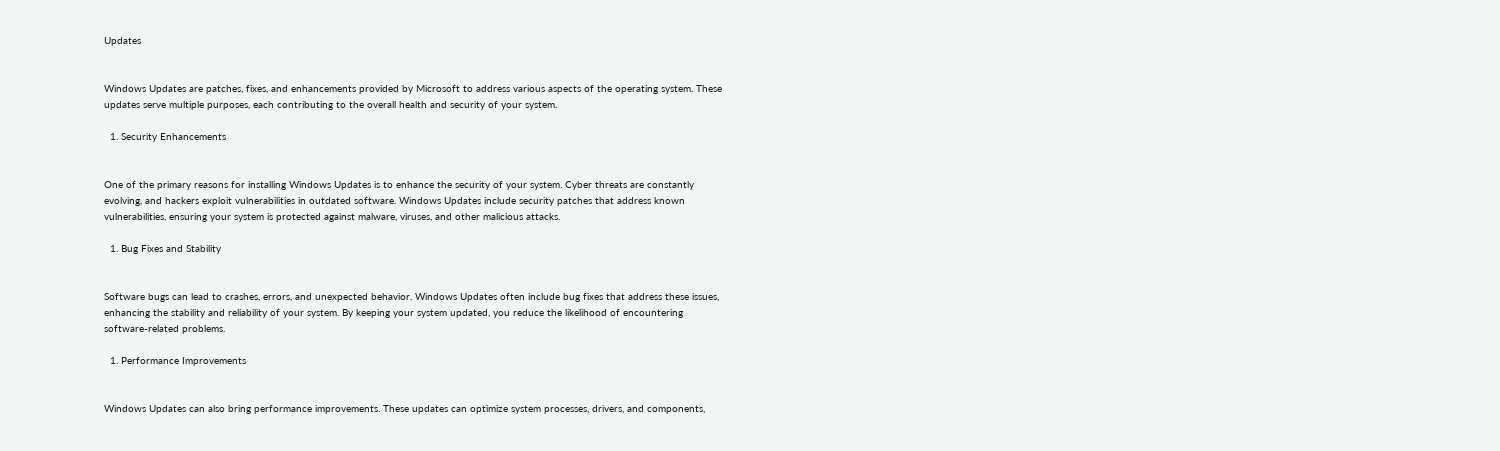Updates


Windows Updates are patches, fixes, and enhancements provided by Microsoft to address various aspects of the operating system. These updates serve multiple purposes, each contributing to the overall health and security of your system.

  1. Security Enhancements


One of the primary reasons for installing Windows Updates is to enhance the security of your system. Cyber threats are constantly evolving, and hackers exploit vulnerabilities in outdated software. Windows Updates include security patches that address known vulnerabilities, ensuring your system is protected against malware, viruses, and other malicious attacks.

  1. Bug Fixes and Stability


Software bugs can lead to crashes, errors, and unexpected behavior. Windows Updates often include bug fixes that address these issues, enhancing the stability and reliability of your system. By keeping your system updated, you reduce the likelihood of encountering software-related problems.

  1. Performance Improvements


Windows Updates can also bring performance improvements. These updates can optimize system processes, drivers, and components,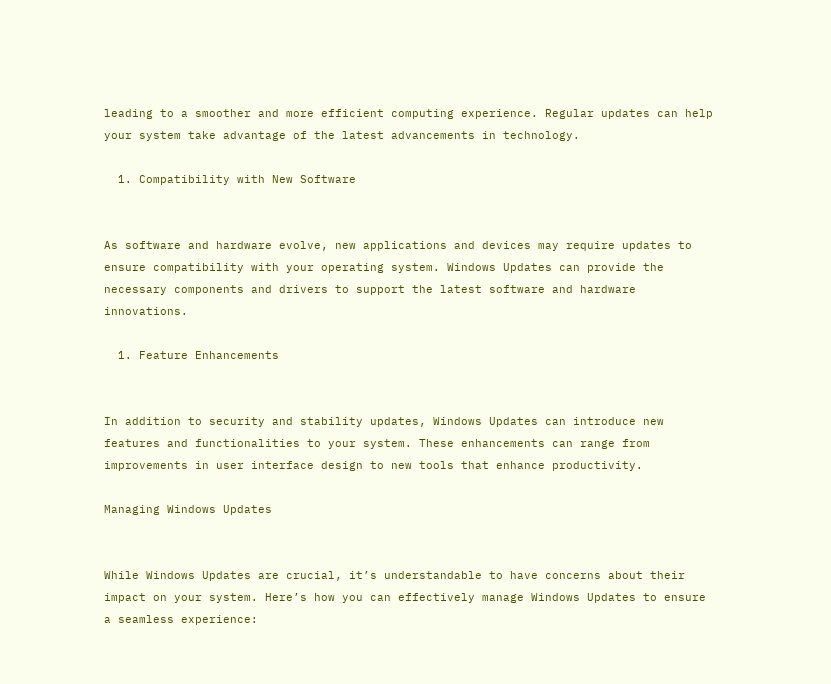leading to a smoother and more efficient computing experience. Regular updates can help your system take advantage of the latest advancements in technology.

  1. Compatibility with New Software


As software and hardware evolve, new applications and devices may require updates to ensure compatibility with your operating system. Windows Updates can provide the necessary components and drivers to support the latest software and hardware innovations.

  1. Feature Enhancements


In addition to security and stability updates, Windows Updates can introduce new features and functionalities to your system. These enhancements can range from improvements in user interface design to new tools that enhance productivity.

Managing Windows Updates


While Windows Updates are crucial, it’s understandable to have concerns about their impact on your system. Here’s how you can effectively manage Windows Updates to ensure a seamless experience: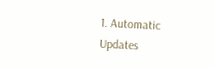1. Automatic Updates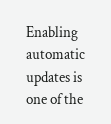Enabling automatic updates is one of the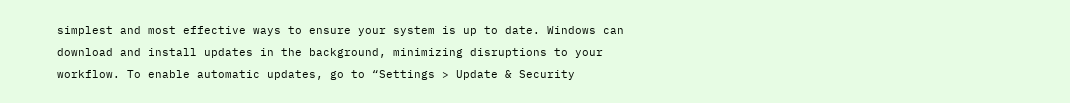simplest and most effective ways to ensure your system is up to date. Windows can download and install updates in the background, minimizing disruptions to your workflow. To enable automatic updates, go to “Settings > Update & Security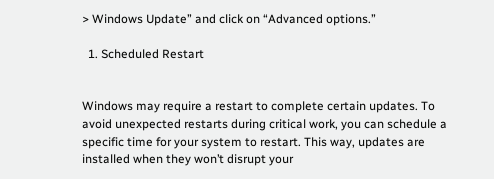> Windows Update” and click on “Advanced options.”

  1. Scheduled Restart


Windows may require a restart to complete certain updates. To avoid unexpected restarts during critical work, you can schedule a specific time for your system to restart. This way, updates are installed when they won’t disrupt your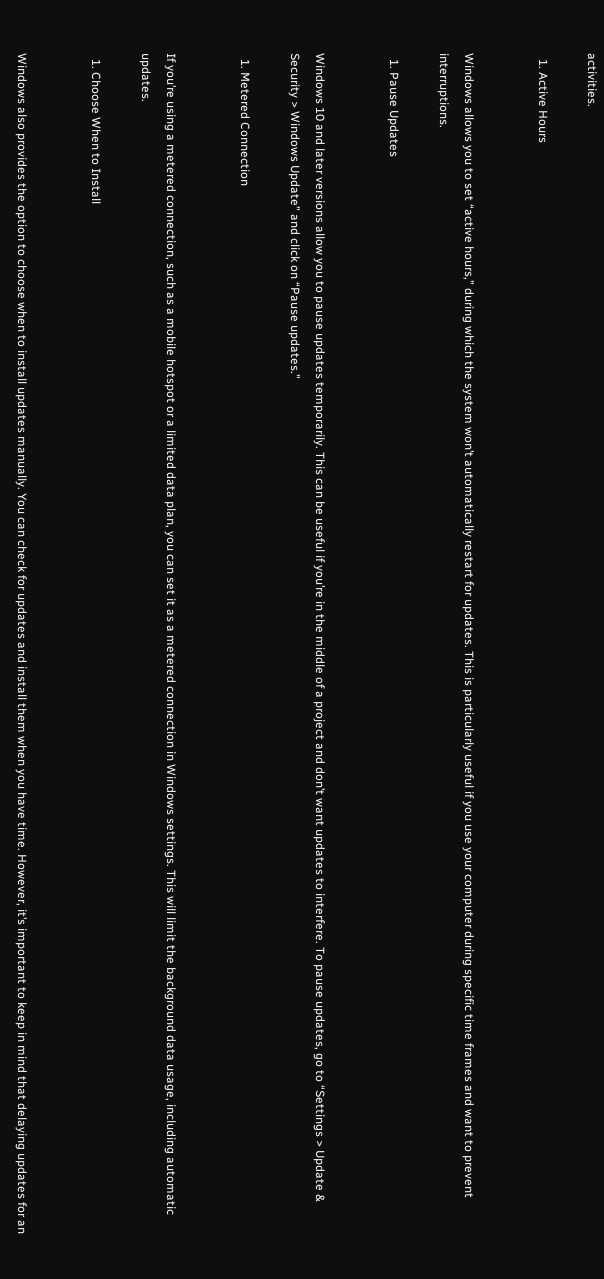activities.

  1. Active Hours


Windows allows you to set “active hours,” during which the system won’t automatically restart for updates. This is particularly useful if you use your computer during specific time frames and want to prevent interruptions.

  1. Pause Updates


Windows 10 and later versions allow you to pause updates temporarily. This can be useful if you’re in the middle of a project and don’t want updates to interfere. To pause updates, go to “Settings > Update & Security > Windows Update” and click on “Pause updates.”

  1. Metered Connection


If you’re using a metered connection, such as a mobile hotspot or a limited data plan, you can set it as a metered connection in Windows settings. This will limit the background data usage, including automatic updates.

  1. Choose When to Install


Windows also provides the option to choose when to install updates manually. You can check for updates and install them when you have time. However, it’s important to keep in mind that delaying updates for an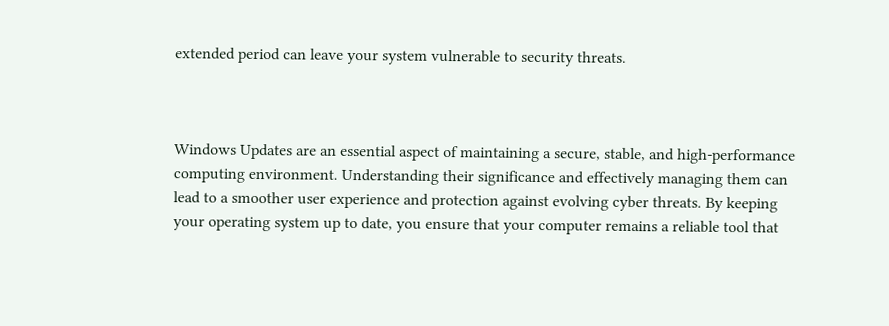extended period can leave your system vulnerable to security threats.



Windows Updates are an essential aspect of maintaining a secure, stable, and high-performance computing environment. Understanding their significance and effectively managing them can lead to a smoother user experience and protection against evolving cyber threats. By keeping your operating system up to date, you ensure that your computer remains a reliable tool that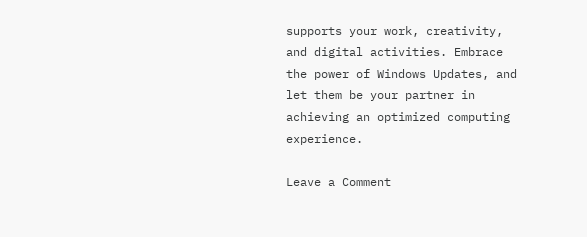supports your work, creativity, and digital activities. Embrace the power of Windows Updates, and let them be your partner in achieving an optimized computing experience.

Leave a Comment